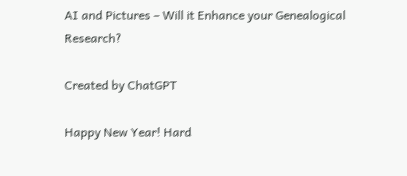AI and Pictures – Will it Enhance your Genealogical Research?

Created by ChatGPT

Happy New Year! Hard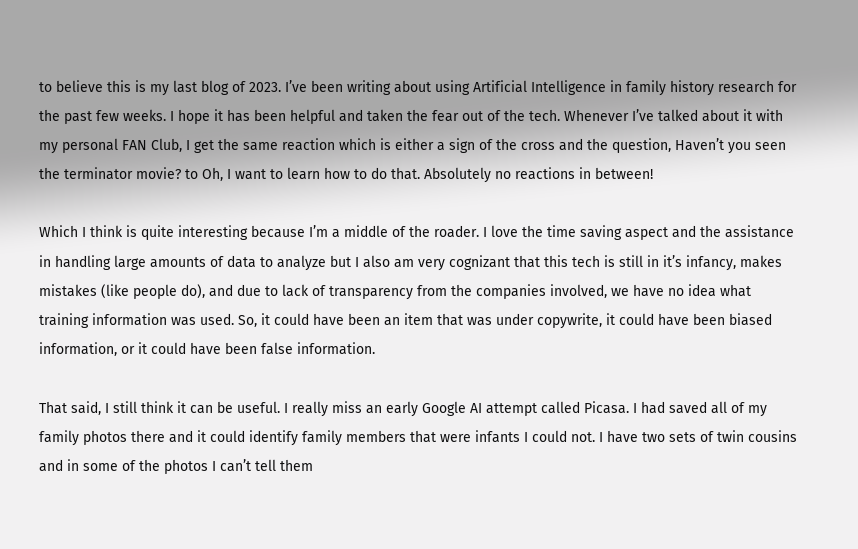to believe this is my last blog of 2023. I’ve been writing about using Artificial Intelligence in family history research for the past few weeks. I hope it has been helpful and taken the fear out of the tech. Whenever I’ve talked about it with my personal FAN Club, I get the same reaction which is either a sign of the cross and the question, Haven’t you seen the terminator movie? to Oh, I want to learn how to do that. Absolutely no reactions in between!

Which I think is quite interesting because I’m a middle of the roader. I love the time saving aspect and the assistance in handling large amounts of data to analyze but I also am very cognizant that this tech is still in it’s infancy, makes mistakes (like people do), and due to lack of transparency from the companies involved, we have no idea what training information was used. So, it could have been an item that was under copywrite, it could have been biased information, or it could have been false information.

That said, I still think it can be useful. I really miss an early Google AI attempt called Picasa. I had saved all of my family photos there and it could identify family members that were infants I could not. I have two sets of twin cousins and in some of the photos I can’t tell them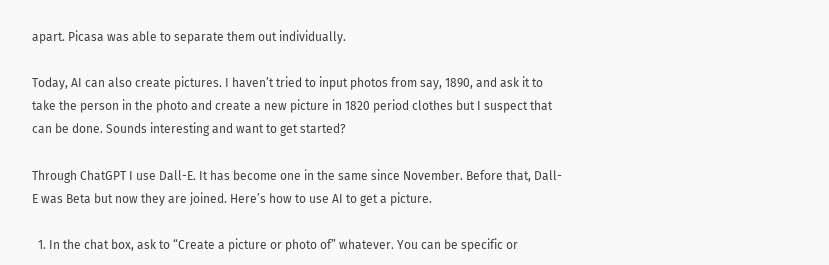apart. Picasa was able to separate them out individually.

Today, AI can also create pictures. I haven’t tried to input photos from say, 1890, and ask it to take the person in the photo and create a new picture in 1820 period clothes but I suspect that can be done. Sounds interesting and want to get started?

Through ChatGPT I use Dall-E. It has become one in the same since November. Before that, Dall-E was Beta but now they are joined. Here’s how to use AI to get a picture.

  1. In the chat box, ask to “Create a picture or photo of” whatever. You can be specific or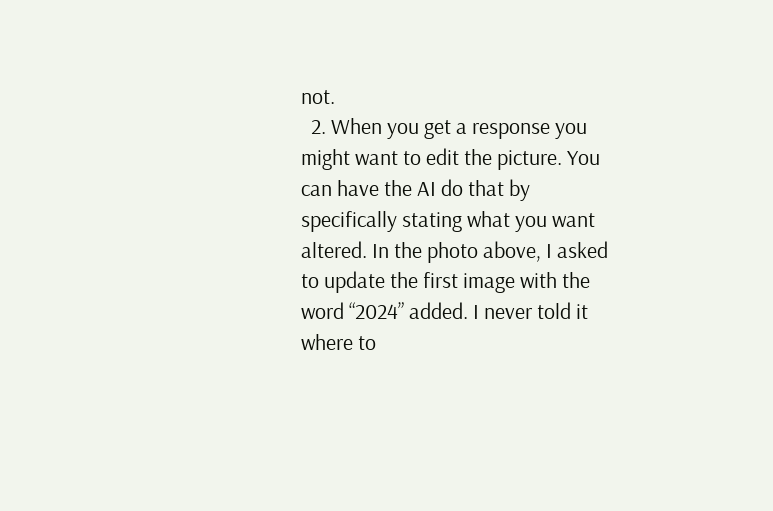not.
  2. When you get a response you might want to edit the picture. You can have the AI do that by specifically stating what you want altered. In the photo above, I asked to update the first image with the word “2024” added. I never told it where to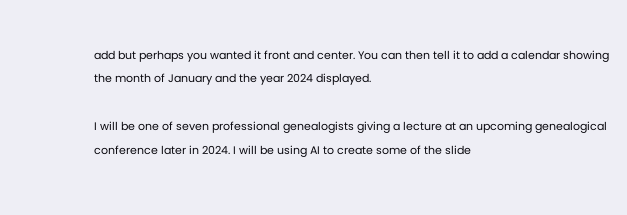add but perhaps you wanted it front and center. You can then tell it to add a calendar showing the month of January and the year 2024 displayed.

I will be one of seven professional genealogists giving a lecture at an upcoming genealogical conference later in 2024. I will be using AI to create some of the slide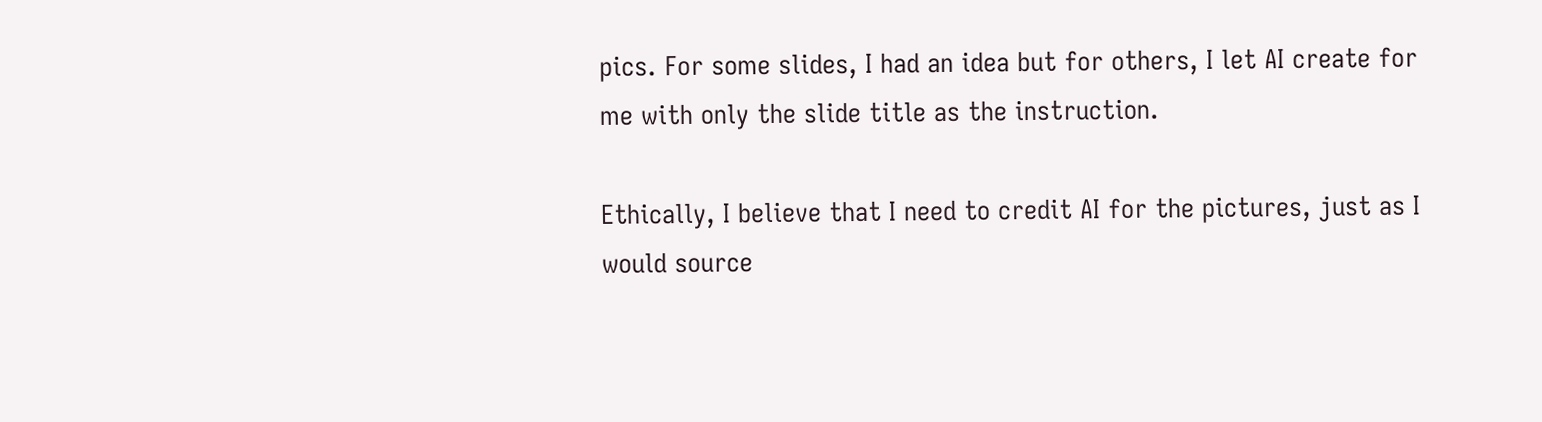pics. For some slides, I had an idea but for others, I let AI create for me with only the slide title as the instruction.

Ethically, I believe that I need to credit AI for the pictures, just as I would source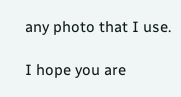any photo that I use.

I hope you are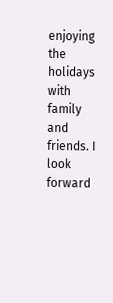enjoying the holidays with family and friends. I look forward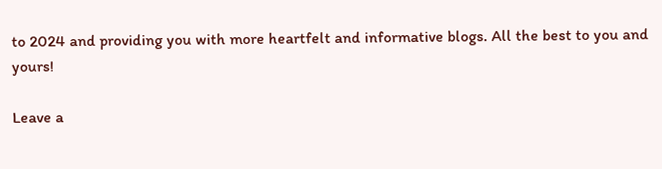to 2024 and providing you with more heartfelt and informative blogs. All the best to you and yours!

Leave a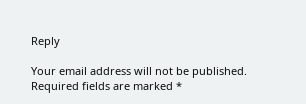Reply

Your email address will not be published. Required fields are marked *